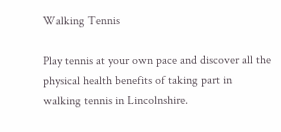Walking Tennis

Play tennis at your own pace and discover all the physical health benefits of taking part in walking tennis in Lincolnshire.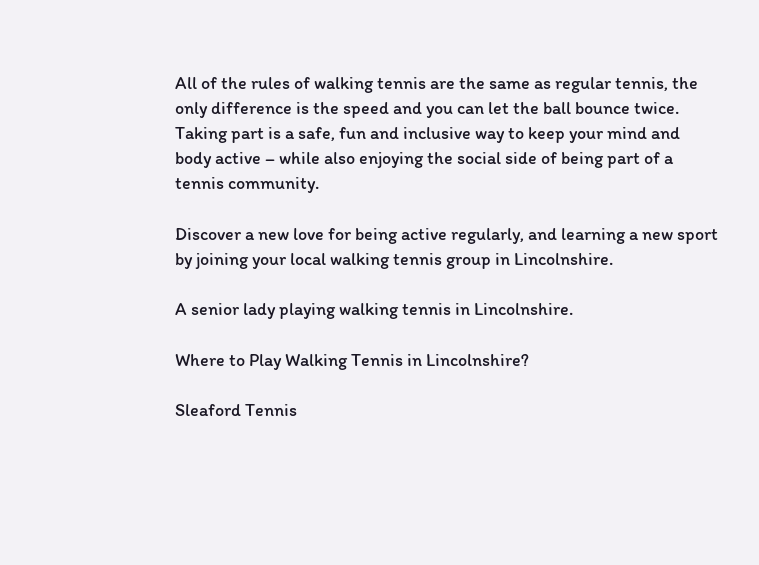All of the rules of walking tennis are the same as regular tennis, the only difference is the speed and you can let the ball bounce twice. Taking part is a safe, fun and inclusive way to keep your mind and body active – while also enjoying the social side of being part of a tennis community.

Discover a new love for being active regularly, and learning a new sport by joining your local walking tennis group in Lincolnshire.

A senior lady playing walking tennis in Lincolnshire.

Where to Play Walking Tennis in Lincolnshire?

Sleaford Tennis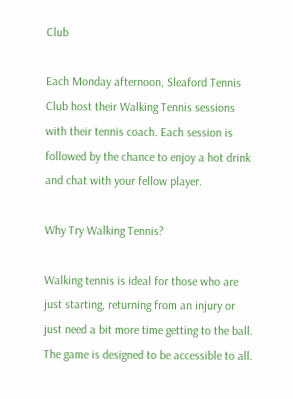Club

Each Monday afternoon, Sleaford Tennis Club host their Walking Tennis sessions with their tennis coach. Each session is followed by the chance to enjoy a hot drink and chat with your fellow player.

Why Try Walking Tennis?

Walking tennis is ideal for those who are just starting, returning from an injury or just need a bit more time getting to the ball. The game is designed to be accessible to all.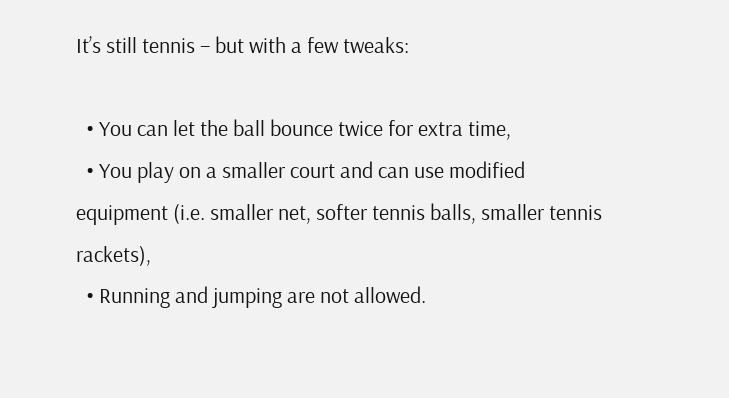It’s still tennis – but with a few tweaks:

  • You can let the ball bounce twice for extra time,
  • You play on a smaller court and can use modified equipment (i.e. smaller net, softer tennis balls, smaller tennis rackets),
  • Running and jumping are not allowed.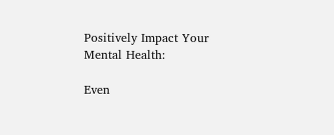Positively Impact Your Mental Health:

Even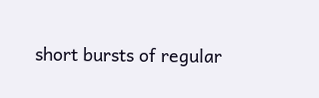short bursts of regular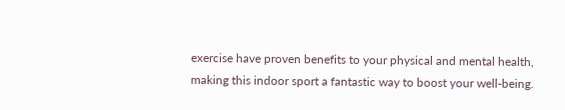exercise have proven benefits to your physical and mental health, making this indoor sport a fantastic way to boost your well-being.